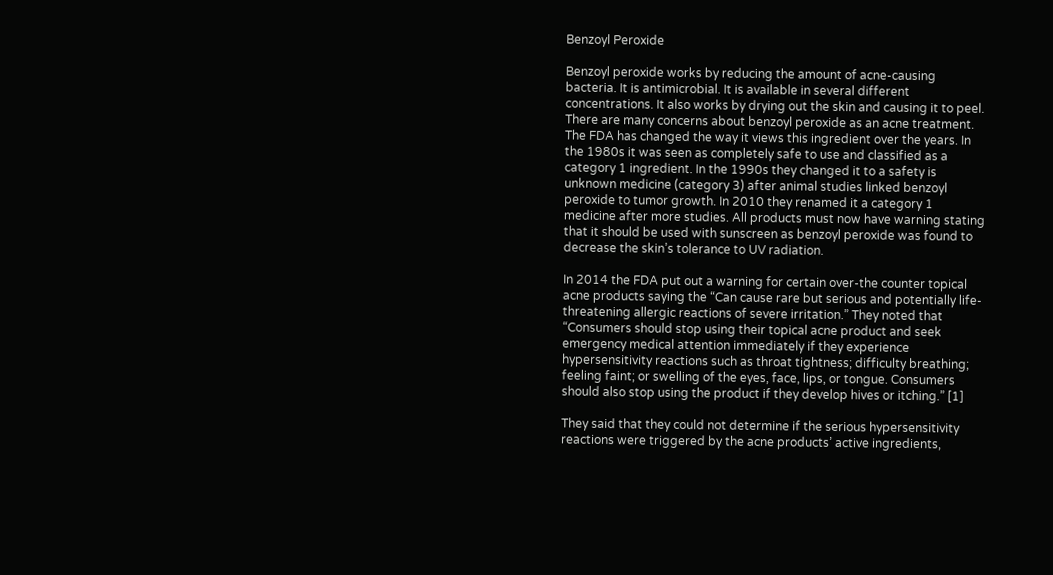Benzoyl Peroxide

Benzoyl peroxide works by reducing the amount of acne-causing bacteria. It is antimicrobial. It is available in several different concentrations. It also works by drying out the skin and causing it to peel. There are many concerns about benzoyl peroxide as an acne treatment. The FDA has changed the way it views this ingredient over the years. In the 1980s it was seen as completely safe to use and classified as a category 1 ingredient. In the 1990s they changed it to a safety is unknown medicine (category 3) after animal studies linked benzoyl peroxide to tumor growth. In 2010 they renamed it a category 1 medicine after more studies. All products must now have warning stating that it should be used with sunscreen as benzoyl peroxide was found to decrease the skin’s tolerance to UV radiation.

In 2014 the FDA put out a warning for certain over-the counter topical acne products saying the “Can cause rare but serious and potentially life-threatening allergic reactions of severe irritation.” They noted that “Consumers should stop using their topical acne product and seek emergency medical attention immediately if they experience hypersensitivity reactions such as throat tightness; difficulty breathing; feeling faint; or swelling of the eyes, face, lips, or tongue. Consumers should also stop using the product if they develop hives or itching.” [1]

They said that they could not determine if the serious hypersensitivity reactions were triggered by the acne products’ active ingredients,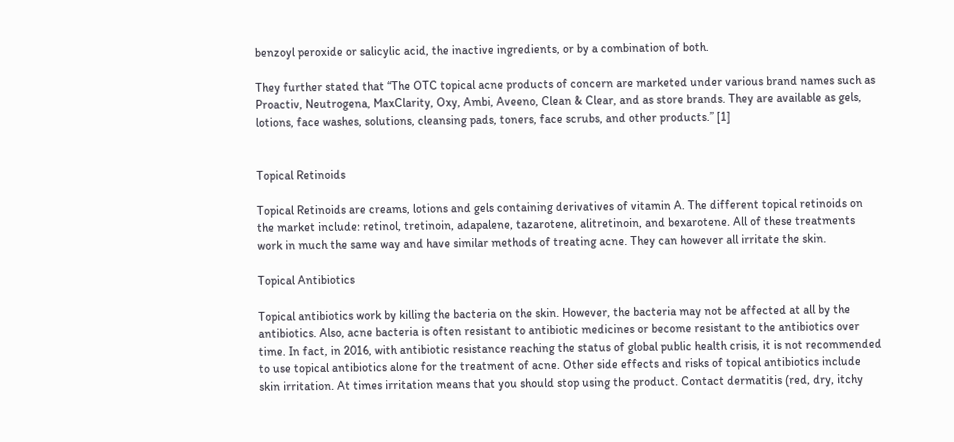benzoyl peroxide or salicylic acid, the inactive ingredients, or by a combination of both.

They further stated that “The OTC topical acne products of concern are marketed under various brand names such as Proactiv, Neutrogena, MaxClarity, Oxy, Ambi, Aveeno, Clean & Clear, and as store brands. They are available as gels, lotions, face washes, solutions, cleansing pads, toners, face scrubs, and other products.” [1]


Topical Retinoids

Topical Retinoids are creams, lotions and gels containing derivatives of vitamin A. The different topical retinoids on the market include: retinol, tretinoin, adapalene, tazarotene, alitretinoin, and bexarotene. All of these treatments work in much the same way and have similar methods of treating acne. They can however all irritate the skin.

Topical Antibiotics

Topical antibiotics work by killing the bacteria on the skin. However, the bacteria may not be affected at all by the antibiotics. Also, acne bacteria is often resistant to antibiotic medicines or become resistant to the antibiotics over time. In fact, in 2016, with antibiotic resistance reaching the status of global public health crisis, it is not recommended to use topical antibiotics alone for the treatment of acne. Other side effects and risks of topical antibiotics include skin irritation. At times irritation means that you should stop using the product. Contact dermatitis (red, dry, itchy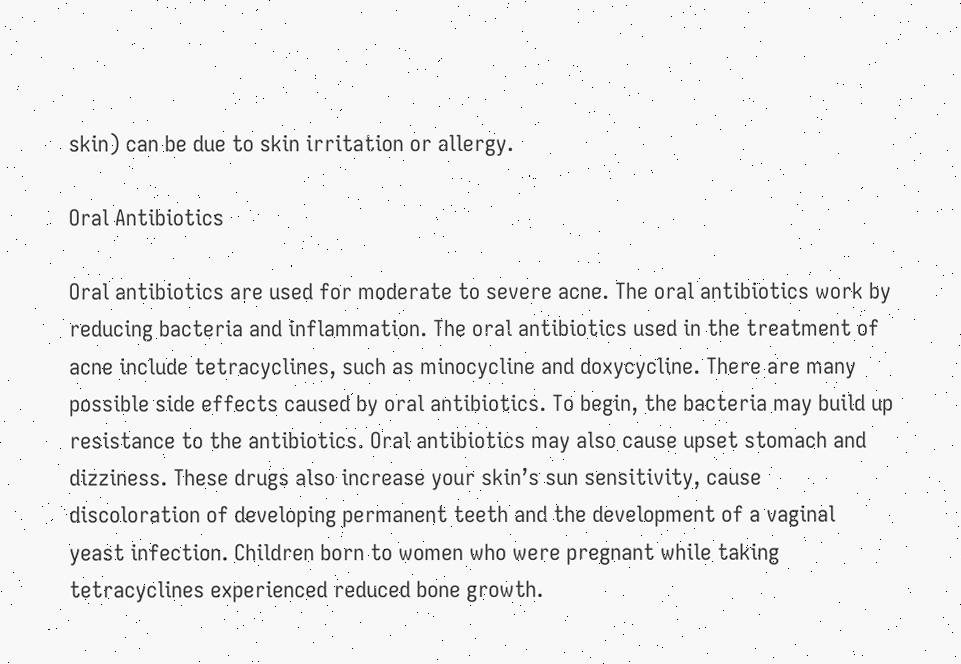skin) can be due to skin irritation or allergy.

Oral Antibiotics

Oral antibiotics are used for moderate to severe acne. The oral antibiotics work by reducing bacteria and inflammation. The oral antibiotics used in the treatment of acne include tetracyclines, such as minocycline and doxycycline. There are many possible side effects caused by oral antibiotics. To begin, the bacteria may build up resistance to the antibiotics. Oral antibiotics may also cause upset stomach and dizziness. These drugs also increase your skin’s sun sensitivity, cause discoloration of developing permanent teeth and the development of a vaginal yeast infection. Children born to women who were pregnant while taking tetracyclines experienced reduced bone growth.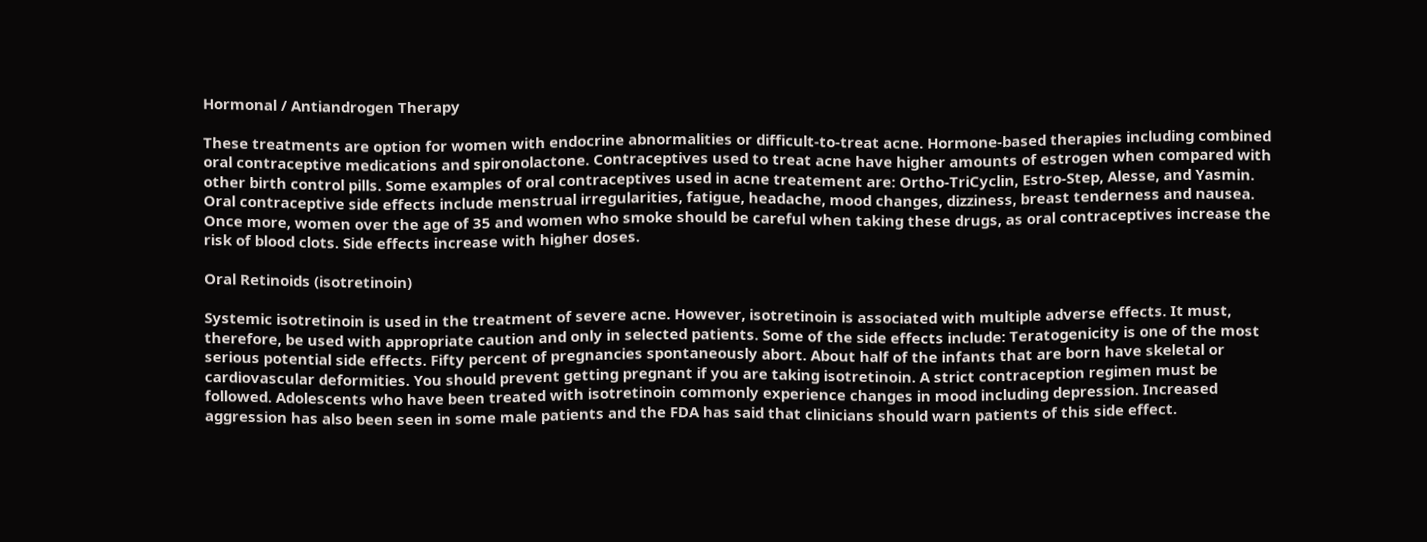Hormonal / Antiandrogen Therapy

These treatments are option for women with endocrine abnormalities or difficult-to-treat acne. Hormone-based therapies including combined oral contraceptive medications and spironolactone. Contraceptives used to treat acne have higher amounts of estrogen when compared with other birth control pills. Some examples of oral contraceptives used in acne treatement are: Ortho-TriCyclin, Estro-Step, Alesse, and Yasmin. Oral contraceptive side effects include menstrual irregularities, fatigue, headache, mood changes, dizziness, breast tenderness and nausea. Once more, women over the age of 35 and women who smoke should be careful when taking these drugs, as oral contraceptives increase the risk of blood clots. Side effects increase with higher doses.

Oral Retinoids (isotretinoin)

Systemic isotretinoin is used in the treatment of severe acne. However, isotretinoin is associated with multiple adverse effects. It must, therefore, be used with appropriate caution and only in selected patients. Some of the side effects include: Teratogenicity is one of the most serious potential side effects. Fifty percent of pregnancies spontaneously abort. About half of the infants that are born have skeletal or cardiovascular deformities. You should prevent getting pregnant if you are taking isotretinoin. A strict contraception regimen must be followed. Adolescents who have been treated with isotretinoin commonly experience changes in mood including depression. Increased aggression has also been seen in some male patients and the FDA has said that clinicians should warn patients of this side effect.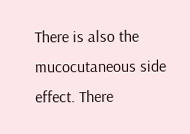There is also the mucocutaneous side effect. There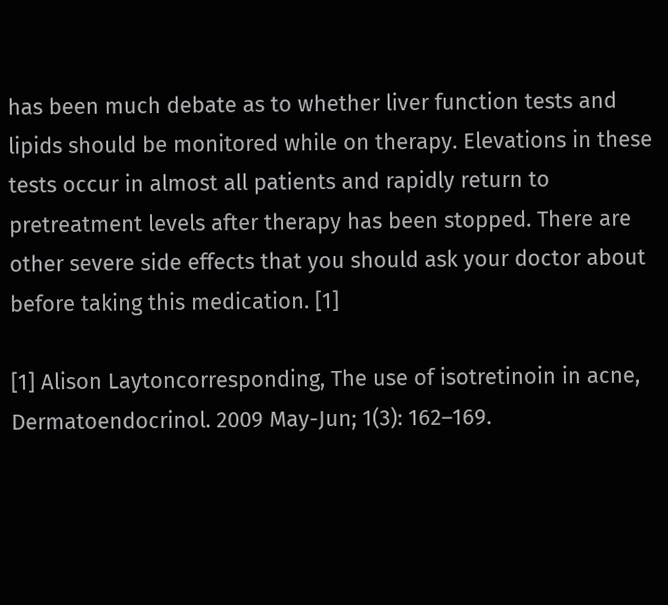has been much debate as to whether liver function tests and lipids should be monitored while on therapy. Elevations in these tests occur in almost all patients and rapidly return to pretreatment levels after therapy has been stopped. There are other severe side effects that you should ask your doctor about before taking this medication. [1]

[1] Alison Laytoncorresponding, The use of isotretinoin in acne, Dermatoendocrinol. 2009 May-Jun; 1(3): 162–169.